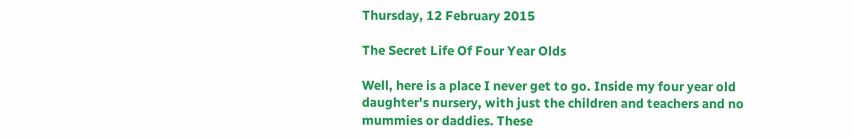Thursday, 12 February 2015

The Secret Life Of Four Year Olds

Well, here is a place I never get to go. Inside my four year old daughter's nursery, with just the children and teachers and no mummies or daddies. These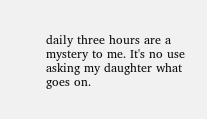daily three hours are a mystery to me. It's no use asking my daughter what goes on.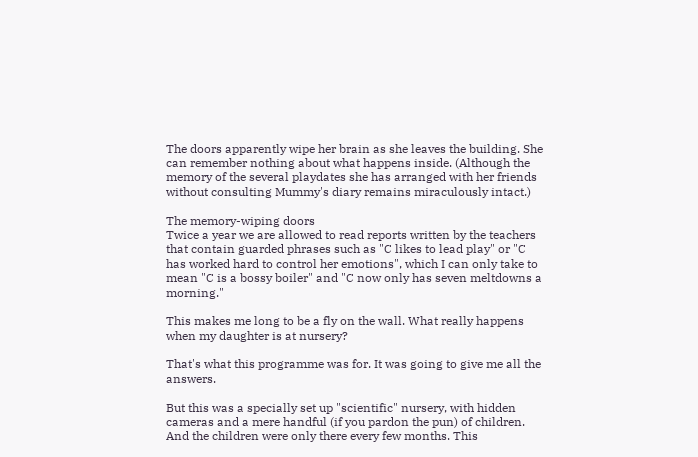The doors apparently wipe her brain as she leaves the building. She can remember nothing about what happens inside. (Although the memory of the several playdates she has arranged with her friends without consulting Mummy's diary remains miraculously intact.)

The memory-wiping doors
Twice a year we are allowed to read reports written by the teachers that contain guarded phrases such as "C likes to lead play" or "C has worked hard to control her emotions", which I can only take to mean "C is a bossy boiler" and "C now only has seven meltdowns a morning."

This makes me long to be a fly on the wall. What really happens when my daughter is at nursery?

That's what this programme was for. It was going to give me all the answers.

But this was a specially set up "scientific" nursery, with hidden cameras and a mere handful (if you pardon the pun) of children. And the children were only there every few months. This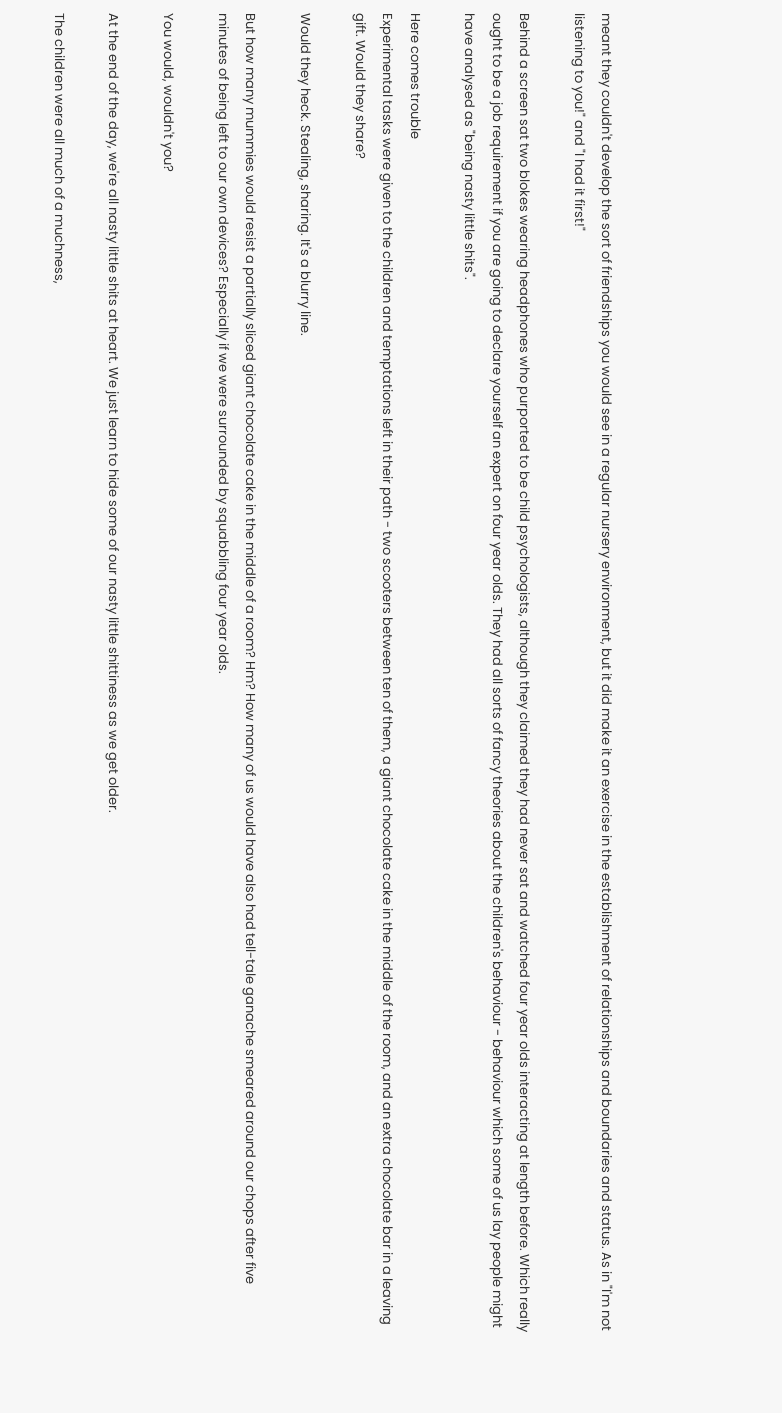meant they couldn't develop the sort of friendships you would see in a regular nursery environment, but it did make it an exercise in the establishment of relationships and boundaries and status. As in "I'm not listening to you!" and "I had it first!"

Behind a screen sat two blokes wearing headphones who purported to be child psychologists, although they claimed they had never sat and watched four year olds interacting at length before. Which really ought to be a job requirement if you are going to declare yourself an expert on four year olds. They had all sorts of fancy theories about the children's behaviour - behaviour which some of us lay people might have analysed as "being nasty little shits".

Here comes trouble
Experimental tasks were given to the children and temptations left in their path - two scooters between ten of them, a giant chocolate cake in the middle of the room, and an extra chocolate bar in a leaving gift. Would they share?

Would they heck. Stealing, sharing. It's a blurry line.

But how many mummies would resist a partially sliced giant chocolate cake in the middle of a room? Hm? How many of us would have also had tell-tale ganache smeared around our chops after five minutes of being left to our own devices? Especially if we were surrounded by squabbling four year olds.

You would, wouldn't you?

At the end of the day, we're all nasty little shits at heart. We just learn to hide some of our nasty little shittiness as we get older.

The children were all much of a muchness,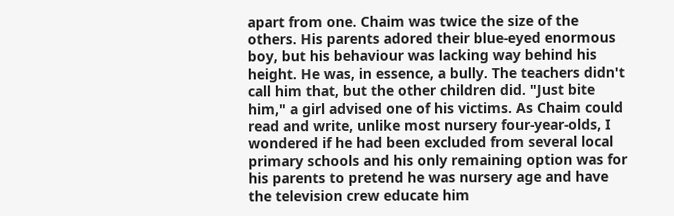apart from one. Chaim was twice the size of the others. His parents adored their blue-eyed enormous boy, but his behaviour was lacking way behind his height. He was, in essence, a bully. The teachers didn't call him that, but the other children did. "Just bite him," a girl advised one of his victims. As Chaim could read and write, unlike most nursery four-year-olds, I wondered if he had been excluded from several local primary schools and his only remaining option was for his parents to pretend he was nursery age and have the television crew educate him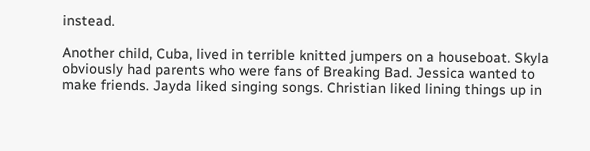instead.

Another child, Cuba, lived in terrible knitted jumpers on a houseboat. Skyla obviously had parents who were fans of Breaking Bad. Jessica wanted to make friends. Jayda liked singing songs. Christian liked lining things up in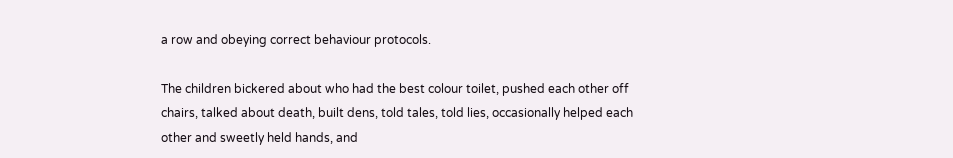a row and obeying correct behaviour protocols.

The children bickered about who had the best colour toilet, pushed each other off chairs, talked about death, built dens, told tales, told lies, occasionally helped each other and sweetly held hands, and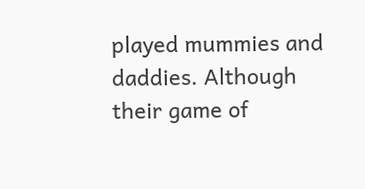played mummies and daddies. Although their game of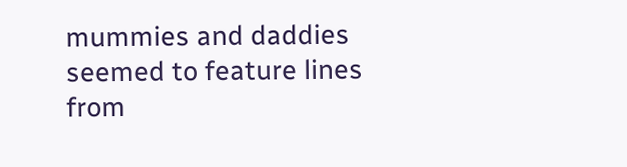mummies and daddies seemed to feature lines from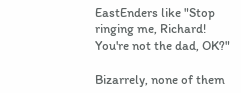EastEnders like "Stop ringing me, Richard! You're not the dad, OK?"

Bizarrely, none of them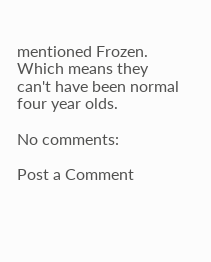mentioned Frozen. Which means they can't have been normal four year olds.

No comments:

Post a Comment